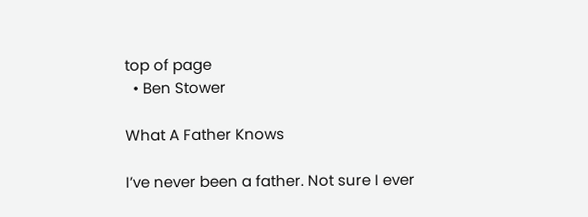top of page
  • Ben Stower

What A Father Knows

I’ve never been a father. Not sure I ever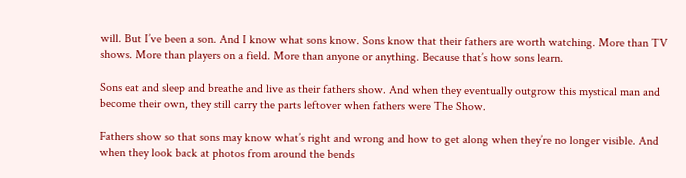will. But I’ve been a son. And I know what sons know. Sons know that their fathers are worth watching. More than TV shows. More than players on a field. More than anyone or anything. Because that’s how sons learn.

Sons eat and sleep and breathe and live as their fathers show. And when they eventually outgrow this mystical man and become their own, they still carry the parts leftover when fathers were The Show.

Fathers show so that sons may know what’s right and wrong and how to get along when they’re no longer visible. And when they look back at photos from around the bends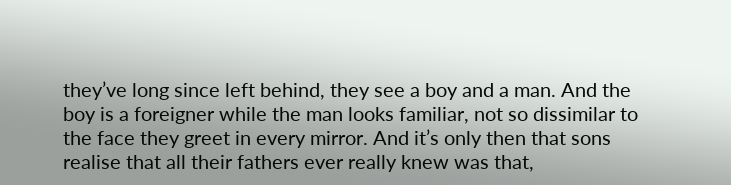they’ve long since left behind, they see a boy and a man. And the boy is a foreigner while the man looks familiar, not so dissimilar to the face they greet in every mirror. And it’s only then that sons realise that all their fathers ever really knew was that,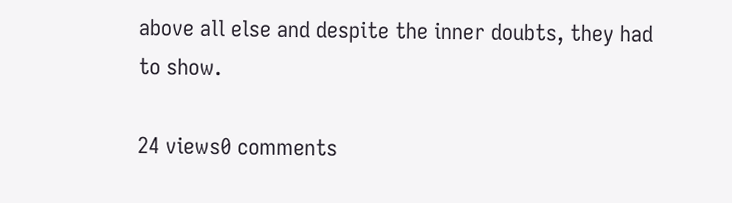above all else and despite the inner doubts, they had to show.

24 views0 comments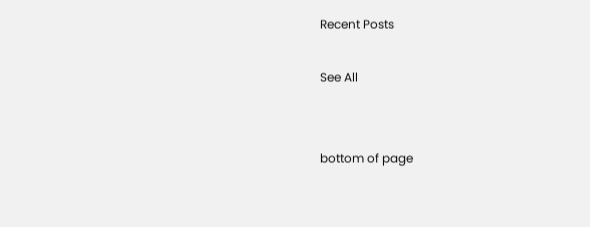Recent Posts

See All


bottom of page